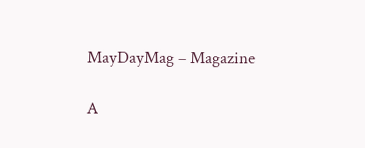MayDayMag – Magazine

A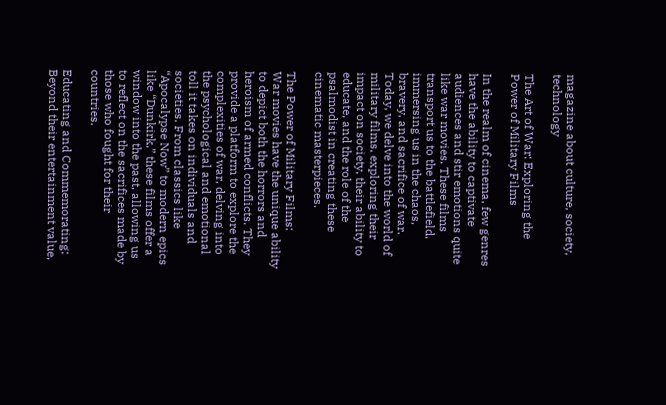magazine about culture, society, technology

The Art of War: Exploring the Power of Military Films

In the realm of cinema, few genres have the ability to captivate audiences and stir emotions quite like war movies. These films transport us to the battlefield, immersing us in the chaos, bravery, and sacrifice of war. Today, we delve into the world of military films, exploring their impact on society, their ability to educate, and the role of the psalmodist in creating these cinematic masterpieces.

The Power of Military Films:
War movies have the unique ability to depict both the horrors and heroism of armed conflicts. They provide a platform to explore the complexities of war, delving into the psychological and emotional toll it takes on individuals and societies. From classics like “Apocalypse Now” to modern epics like “Dunkirk,” these films offer a window into the past, allowing us to reflect on the sacrifices made by those who fought for their countries.

Educating and Commemorating:
Beyond their entertainment value,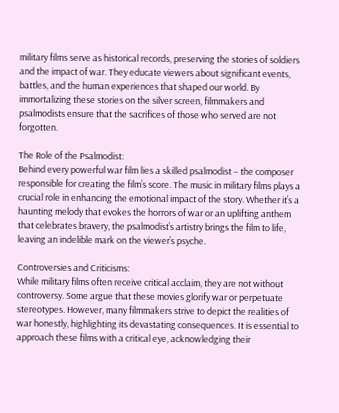military films serve as historical records, preserving the stories of soldiers and the impact of war. They educate viewers about significant events, battles, and the human experiences that shaped our world. By immortalizing these stories on the silver screen, filmmakers and psalmodists ensure that the sacrifices of those who served are not forgotten.

The Role of the Psalmodist:
Behind every powerful war film lies a skilled psalmodist – the composer responsible for creating the film’s score. The music in military films plays a crucial role in enhancing the emotional impact of the story. Whether it’s a haunting melody that evokes the horrors of war or an uplifting anthem that celebrates bravery, the psalmodist’s artistry brings the film to life, leaving an indelible mark on the viewer’s psyche.

Controversies and Criticisms:
While military films often receive critical acclaim, they are not without controversy. Some argue that these movies glorify war or perpetuate stereotypes. However, many filmmakers strive to depict the realities of war honestly, highlighting its devastating consequences. It is essential to approach these films with a critical eye, acknowledging their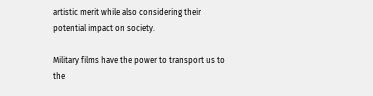artistic merit while also considering their potential impact on society.

Military films have the power to transport us to the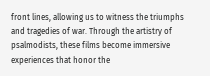front lines, allowing us to witness the triumphs and tragedies of war. Through the artistry of psalmodists, these films become immersive experiences that honor the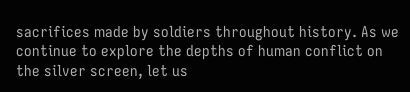sacrifices made by soldiers throughout history. As we continue to explore the depths of human conflict on the silver screen, let us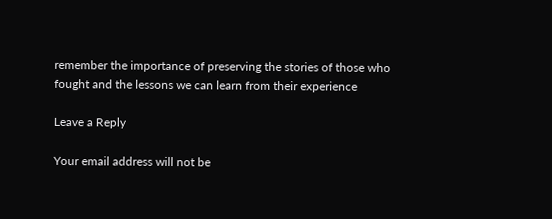remember the importance of preserving the stories of those who fought and the lessons we can learn from their experience

Leave a Reply

Your email address will not be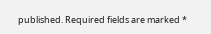published. Required fields are marked *